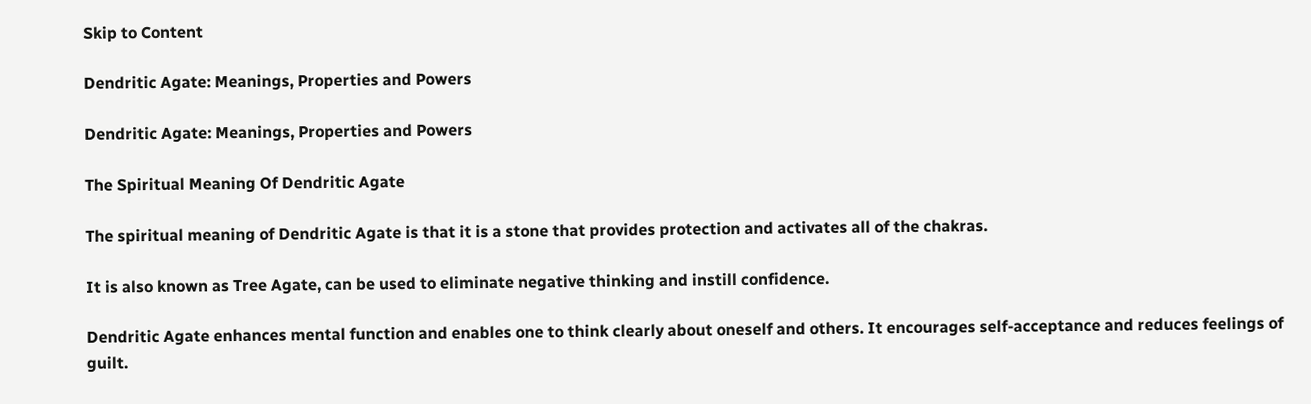Skip to Content

Dendritic Agate: Meanings, Properties and Powers

Dendritic Agate: Meanings, Properties and Powers

The Spiritual Meaning Of Dendritic Agate

The spiritual meaning of Dendritic Agate is that it is a stone that provides protection and activates all of the chakras.

It is also known as Tree Agate, can be used to eliminate negative thinking and instill confidence.

Dendritic Agate enhances mental function and enables one to think clearly about oneself and others. It encourages self-acceptance and reduces feelings of guilt.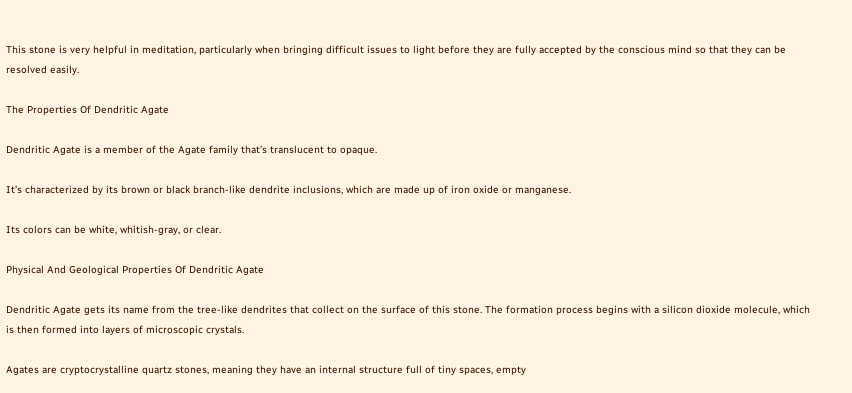This stone is very helpful in meditation, particularly when bringing difficult issues to light before they are fully accepted by the conscious mind so that they can be resolved easily.

The Properties Of Dendritic Agate

Dendritic Agate is a member of the Agate family that’s translucent to opaque.

It’s characterized by its brown or black branch-like dendrite inclusions, which are made up of iron oxide or manganese.

Its colors can be white, whitish-gray, or clear.

Physical And Geological Properties Of Dendritic Agate

Dendritic Agate gets its name from the tree-like dendrites that collect on the surface of this stone. The formation process begins with a silicon dioxide molecule, which is then formed into layers of microscopic crystals.

Agates are cryptocrystalline quartz stones, meaning they have an internal structure full of tiny spaces, empty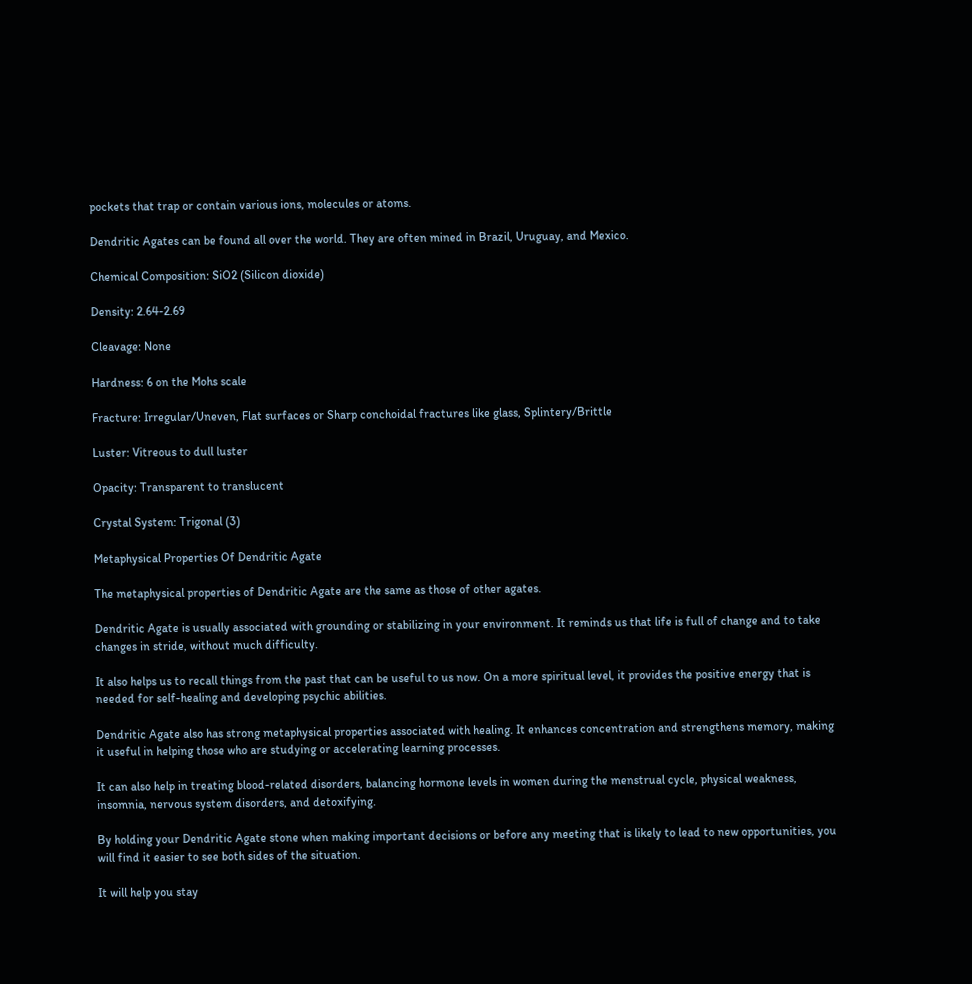pockets that trap or contain various ions, molecules or atoms.

Dendritic Agates can be found all over the world. They are often mined in Brazil, Uruguay, and Mexico.

Chemical Composition: SiO2 (Silicon dioxide)

Density: 2.64-2.69

Cleavage: None

Hardness: 6 on the Mohs scale

Fracture: Irregular/Uneven, Flat surfaces or Sharp conchoidal fractures like glass, Splintery/Brittle

Luster: Vitreous to dull luster

Opacity: Transparent to translucent

Crystal System: Trigonal (3)

Metaphysical Properties Of Dendritic Agate

The metaphysical properties of Dendritic Agate are the same as those of other agates.

Dendritic Agate is usually associated with grounding or stabilizing in your environment. It reminds us that life is full of change and to take changes in stride, without much difficulty.

It also helps us to recall things from the past that can be useful to us now. On a more spiritual level, it provides the positive energy that is needed for self-healing and developing psychic abilities.

Dendritic Agate also has strong metaphysical properties associated with healing. It enhances concentration and strengthens memory, making it useful in helping those who are studying or accelerating learning processes.

It can also help in treating blood-related disorders, balancing hormone levels in women during the menstrual cycle, physical weakness, insomnia, nervous system disorders, and detoxifying.

By holding your Dendritic Agate stone when making important decisions or before any meeting that is likely to lead to new opportunities, you will find it easier to see both sides of the situation.

It will help you stay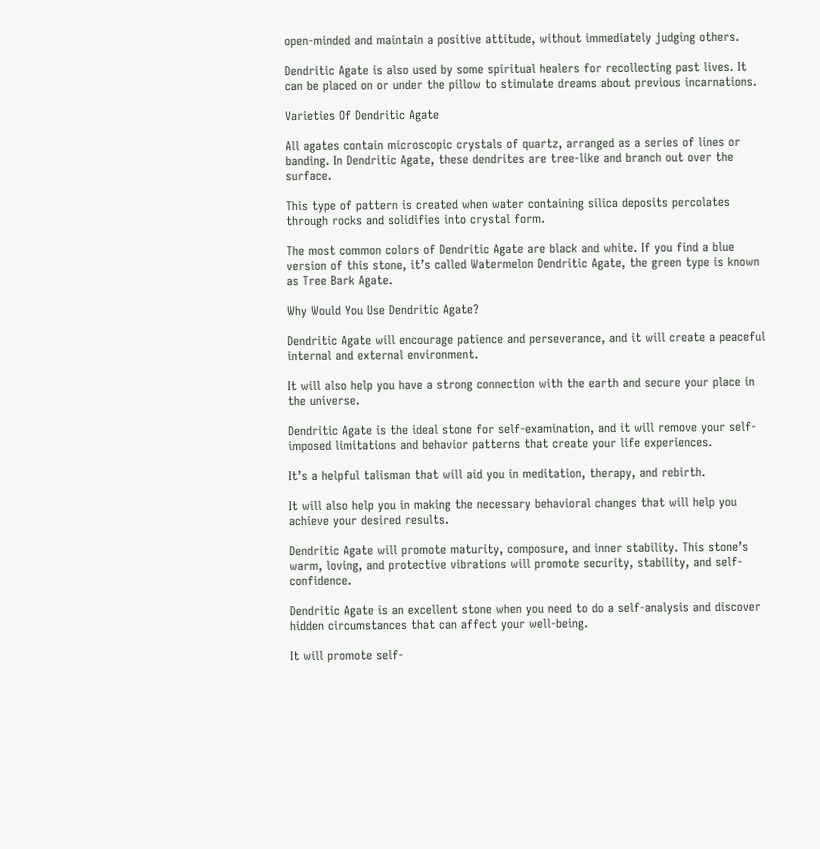open-minded and maintain a positive attitude, without immediately judging others.

Dendritic Agate is also used by some spiritual healers for recollecting past lives. It can be placed on or under the pillow to stimulate dreams about previous incarnations.

Varieties Of Dendritic Agate

All agates contain microscopic crystals of quartz, arranged as a series of lines or banding. In Dendritic Agate, these dendrites are tree-like and branch out over the surface.

This type of pattern is created when water containing silica deposits percolates through rocks and solidifies into crystal form.

The most common colors of Dendritic Agate are black and white. If you find a blue version of this stone, it’s called Watermelon Dendritic Agate, the green type is known as Tree Bark Agate.

Why Would You Use Dendritic Agate?

Dendritic Agate will encourage patience and perseverance, and it will create a peaceful internal and external environment.

It will also help you have a strong connection with the earth and secure your place in the universe.

Dendritic Agate is the ideal stone for self-examination, and it will remove your self-imposed limitations and behavior patterns that create your life experiences.

It’s a helpful talisman that will aid you in meditation, therapy, and rebirth.

It will also help you in making the necessary behavioral changes that will help you achieve your desired results.

Dendritic Agate will promote maturity, composure, and inner stability. This stone’s warm, loving, and protective vibrations will promote security, stability, and self-confidence.

Dendritic Agate is an excellent stone when you need to do a self-analysis and discover hidden circumstances that can affect your well-being.

It will promote self-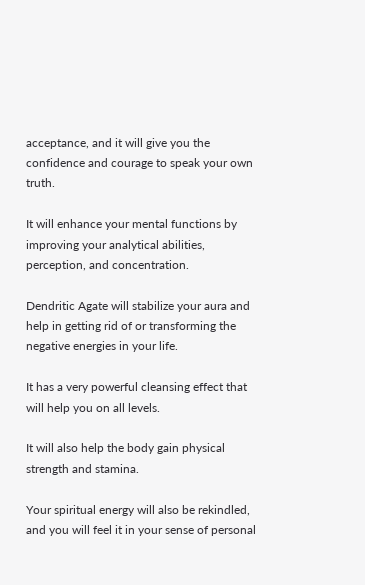acceptance, and it will give you the confidence and courage to speak your own truth.

It will enhance your mental functions by improving your analytical abilities, perception, and concentration.

Dendritic Agate will stabilize your aura and help in getting rid of or transforming the negative energies in your life.

It has a very powerful cleansing effect that will help you on all levels.

It will also help the body gain physical strength and stamina.

Your spiritual energy will also be rekindled, and you will feel it in your sense of personal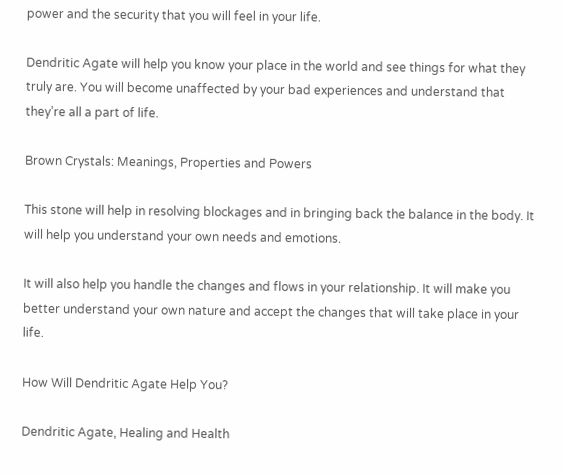power and the security that you will feel in your life.

Dendritic Agate will help you know your place in the world and see things for what they truly are. You will become unaffected by your bad experiences and understand that they’re all a part of life.

Brown Crystals: Meanings, Properties and Powers

This stone will help in resolving blockages and in bringing back the balance in the body. It will help you understand your own needs and emotions.

It will also help you handle the changes and flows in your relationship. It will make you better understand your own nature and accept the changes that will take place in your life.

How Will Dendritic Agate Help You?

Dendritic Agate, Healing and Health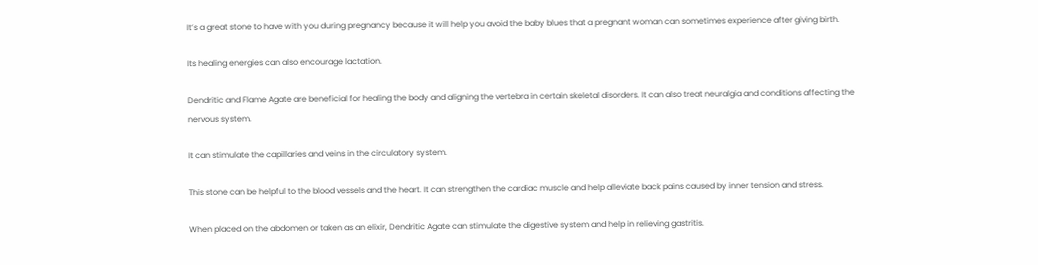It’s a great stone to have with you during pregnancy because it will help you avoid the baby blues that a pregnant woman can sometimes experience after giving birth.

Its healing energies can also encourage lactation.

Dendritic and Flame Agate are beneficial for healing the body and aligning the vertebra in certain skeletal disorders. It can also treat neuralgia and conditions affecting the nervous system.

It can stimulate the capillaries and veins in the circulatory system.

This stone can be helpful to the blood vessels and the heart. It can strengthen the cardiac muscle and help alleviate back pains caused by inner tension and stress.

When placed on the abdomen or taken as an elixir, Dendritic Agate can stimulate the digestive system and help in relieving gastritis.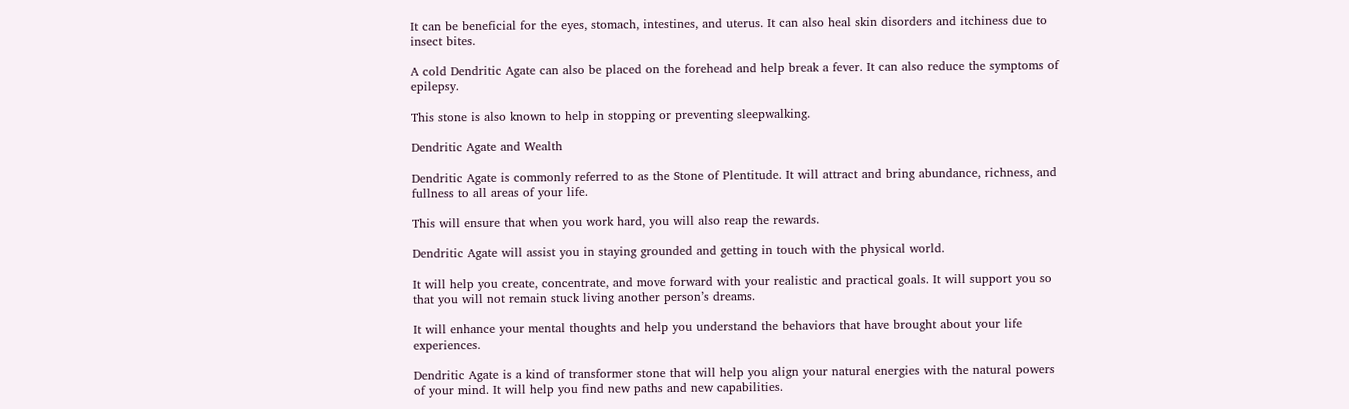It can be beneficial for the eyes, stomach, intestines, and uterus. It can also heal skin disorders and itchiness due to insect bites.

A cold Dendritic Agate can also be placed on the forehead and help break a fever. It can also reduce the symptoms of epilepsy.

This stone is also known to help in stopping or preventing sleepwalking.

Dendritic Agate and Wealth

Dendritic Agate is commonly referred to as the Stone of Plentitude. It will attract and bring abundance, richness, and fullness to all areas of your life.

This will ensure that when you work hard, you will also reap the rewards.

Dendritic Agate will assist you in staying grounded and getting in touch with the physical world.

It will help you create, concentrate, and move forward with your realistic and practical goals. It will support you so that you will not remain stuck living another person’s dreams.

It will enhance your mental thoughts and help you understand the behaviors that have brought about your life experiences.

Dendritic Agate is a kind of transformer stone that will help you align your natural energies with the natural powers of your mind. It will help you find new paths and new capabilities.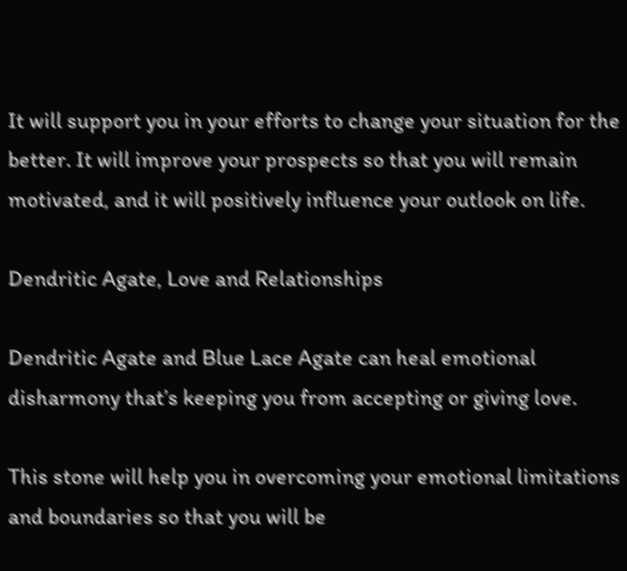It will support you in your efforts to change your situation for the better. It will improve your prospects so that you will remain motivated, and it will positively influence your outlook on life.

Dendritic Agate, Love and Relationships

Dendritic Agate and Blue Lace Agate can heal emotional disharmony that’s keeping you from accepting or giving love.

This stone will help you in overcoming your emotional limitations and boundaries so that you will be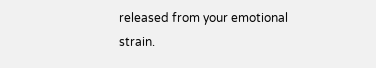released from your emotional strain.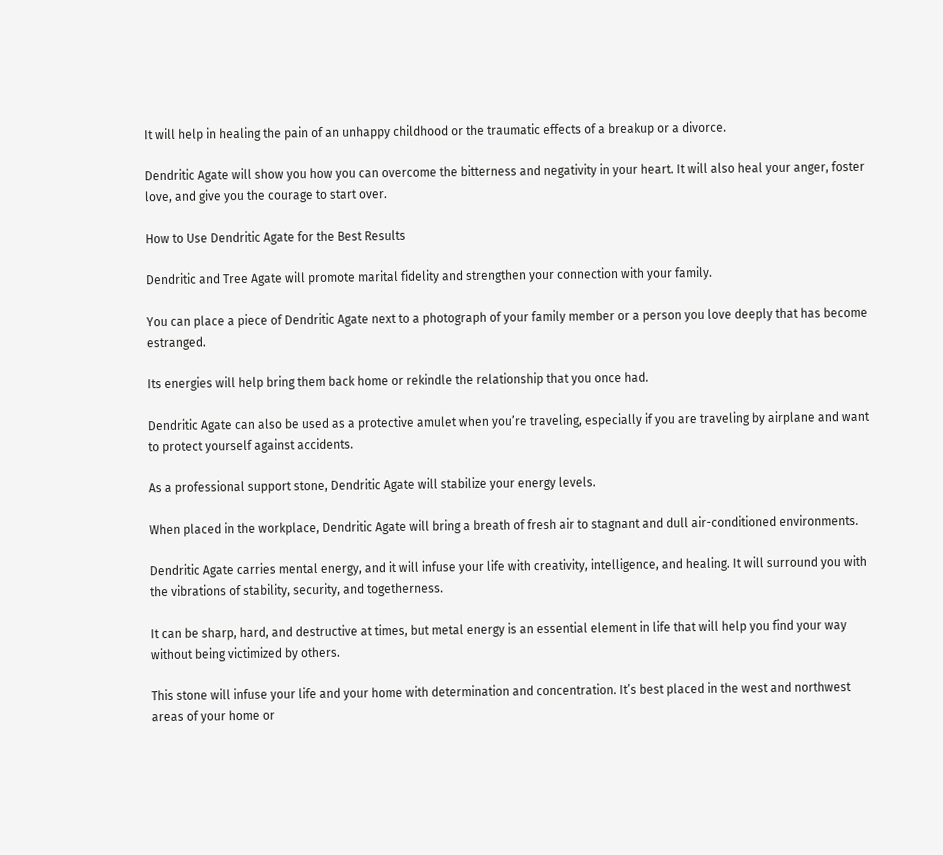It will help in healing the pain of an unhappy childhood or the traumatic effects of a breakup or a divorce.

Dendritic Agate will show you how you can overcome the bitterness and negativity in your heart. It will also heal your anger, foster love, and give you the courage to start over.

How to Use Dendritic Agate for the Best Results

Dendritic and Tree Agate will promote marital fidelity and strengthen your connection with your family.

You can place a piece of Dendritic Agate next to a photograph of your family member or a person you love deeply that has become estranged.

Its energies will help bring them back home or rekindle the relationship that you once had.

Dendritic Agate can also be used as a protective amulet when you’re traveling, especially if you are traveling by airplane and want to protect yourself against accidents.

As a professional support stone, Dendritic Agate will stabilize your energy levels.

When placed in the workplace, Dendritic Agate will bring a breath of fresh air to stagnant and dull air-conditioned environments.

Dendritic Agate carries mental energy, and it will infuse your life with creativity, intelligence, and healing. It will surround you with the vibrations of stability, security, and togetherness.

It can be sharp, hard, and destructive at times, but metal energy is an essential element in life that will help you find your way without being victimized by others.

This stone will infuse your life and your home with determination and concentration. It’s best placed in the west and northwest areas of your home or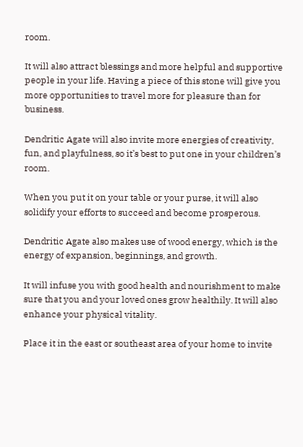room.

It will also attract blessings and more helpful and supportive people in your life. Having a piece of this stone will give you more opportunities to travel more for pleasure than for business.

Dendritic Agate will also invite more energies of creativity, fun, and playfulness, so it’s best to put one in your children’s room.

When you put it on your table or your purse, it will also solidify your efforts to succeed and become prosperous.

Dendritic Agate also makes use of wood energy, which is the energy of expansion, beginnings, and growth.

It will infuse you with good health and nourishment to make sure that you and your loved ones grow healthily. It will also enhance your physical vitality.

Place it in the east or southeast area of your home to invite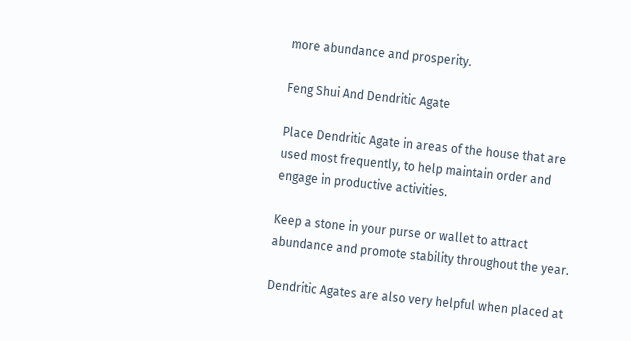more abundance and prosperity.

Feng Shui And Dendritic Agate

Place Dendritic Agate in areas of the house that are used most frequently, to help maintain order and engage in productive activities.

Keep a stone in your purse or wallet to attract abundance and promote stability throughout the year.

Dendritic Agates are also very helpful when placed at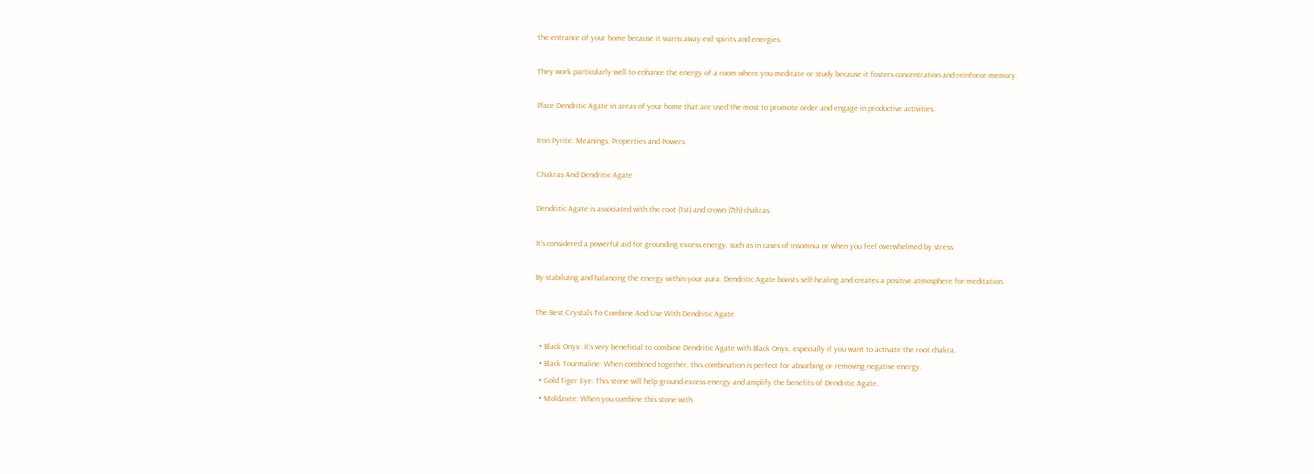the entrance of your home because it warns away evil spirits and energies.

They work particularly well to enhance the energy of a room where you meditate or study because it fosters concentration and reinforce memory.

Place Dendritic Agate in areas of your home that are used the most to promote order and engage in productive activities.

Iron Pyrite: Meanings, Properties and Powers

Chakras And Dendritic Agate

Dendritic Agate is associated with the root (1st) and crown (7th) chakras.

It’s considered a powerful aid for grounding excess energy, such as in cases of insomnia or when you feel overwhelmed by stress.

By stabilizing and balancing the energy within your aura, Dendritic Agate boosts self-healing and creates a positive atmosphere for meditation.

The Best Crystals To Combine And Use With Dendritic Agate

  • Black Onyx: It’s very beneficial to combine Dendritic Agate with Black Onyx, especially if you want to activate the root chakra.
  • Black Tourmaline: When combined together, this combination is perfect for absorbing or removing negative energy.
  • Gold Tiger Eye: This stone will help ground excess energy and amplify the benefits of Dendritic Agate.
  • Moldavite: When you combine this stone with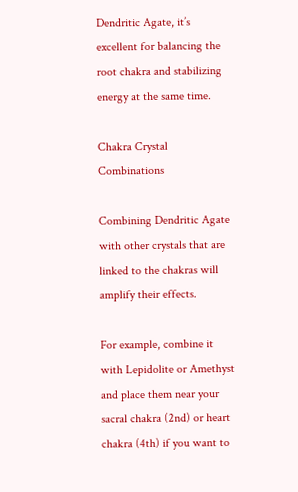Dendritic Agate, it’s excellent for balancing the root chakra and stabilizing energy at the same time.

Chakra Crystal Combinations

Combining Dendritic Agate with other crystals that are linked to the chakras will amplify their effects.

For example, combine it with Lepidolite or Amethyst and place them near your sacral chakra (2nd) or heart chakra (4th) if you want to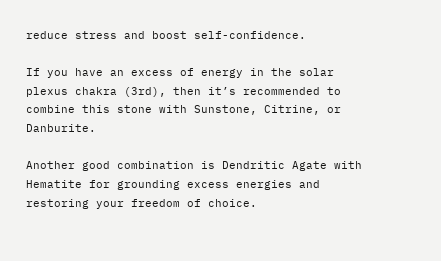reduce stress and boost self-confidence.

If you have an excess of energy in the solar plexus chakra (3rd), then it’s recommended to combine this stone with Sunstone, Citrine, or Danburite.

Another good combination is Dendritic Agate with Hematite for grounding excess energies and restoring your freedom of choice.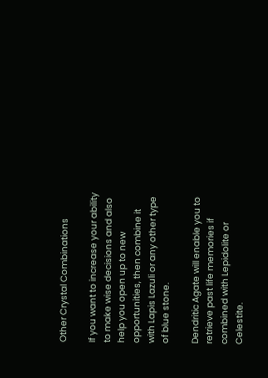Other Crystal Combinations

If you want to increase your ability to make wise decisions and also help you open up to new opportunities, then combine it with Lapis Lazuli or any other type of blue stone.

Dendritic Agate will enable you to retrieve past life memories if combined with Lepidolite or Celestite.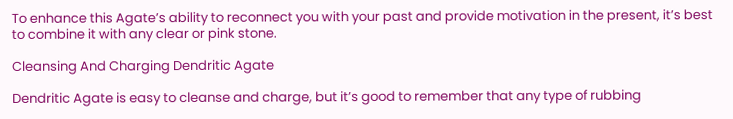To enhance this Agate’s ability to reconnect you with your past and provide motivation in the present, it’s best to combine it with any clear or pink stone.

Cleansing And Charging Dendritic Agate

Dendritic Agate is easy to cleanse and charge, but it’s good to remember that any type of rubbing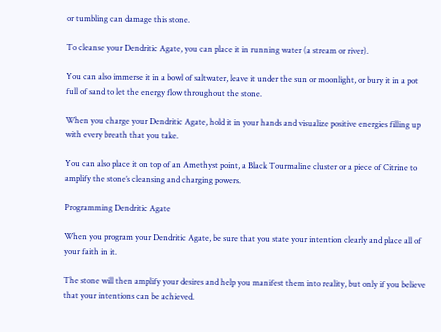or tumbling can damage this stone.

To cleanse your Dendritic Agate, you can place it in running water (a stream or river).

You can also immerse it in a bowl of saltwater, leave it under the sun or moonlight, or bury it in a pot full of sand to let the energy flow throughout the stone.

When you charge your Dendritic Agate, hold it in your hands and visualize positive energies filling up with every breath that you take.

You can also place it on top of an Amethyst point, a Black Tourmaline cluster or a piece of Citrine to amplify the stone’s cleansing and charging powers.

Programming Dendritic Agate

When you program your Dendritic Agate, be sure that you state your intention clearly and place all of your faith in it.

The stone will then amplify your desires and help you manifest them into reality, but only if you believe that your intentions can be achieved.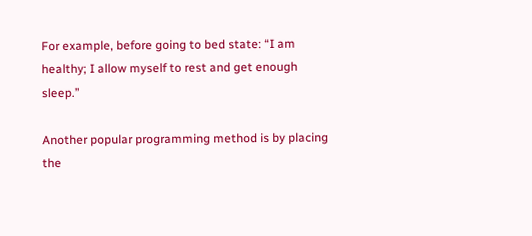For example, before going to bed state: “I am healthy; I allow myself to rest and get enough sleep.”

Another popular programming method is by placing the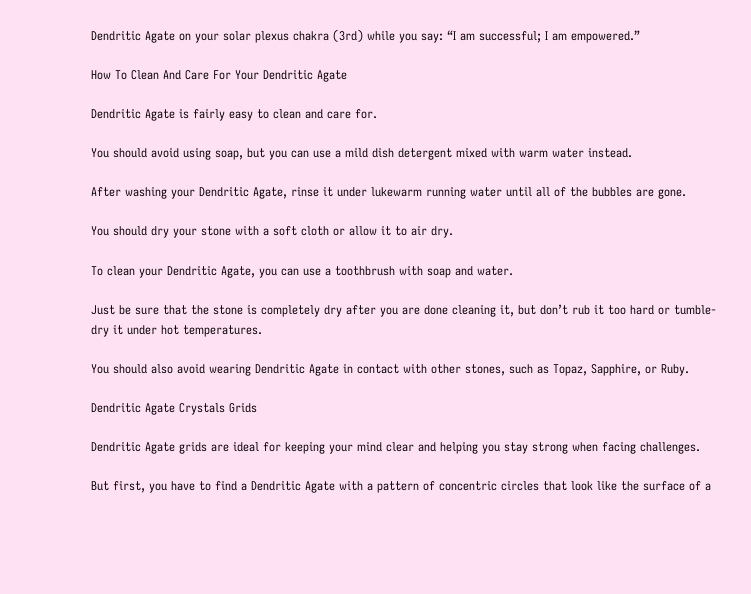Dendritic Agate on your solar plexus chakra (3rd) while you say: “I am successful; I am empowered.”

How To Clean And Care For Your Dendritic Agate

Dendritic Agate is fairly easy to clean and care for.

You should avoid using soap, but you can use a mild dish detergent mixed with warm water instead.

After washing your Dendritic Agate, rinse it under lukewarm running water until all of the bubbles are gone.

You should dry your stone with a soft cloth or allow it to air dry.

To clean your Dendritic Agate, you can use a toothbrush with soap and water.

Just be sure that the stone is completely dry after you are done cleaning it, but don’t rub it too hard or tumble-dry it under hot temperatures.

You should also avoid wearing Dendritic Agate in contact with other stones, such as Topaz, Sapphire, or Ruby.

Dendritic Agate Crystals Grids

Dendritic Agate grids are ideal for keeping your mind clear and helping you stay strong when facing challenges.

But first, you have to find a Dendritic Agate with a pattern of concentric circles that look like the surface of a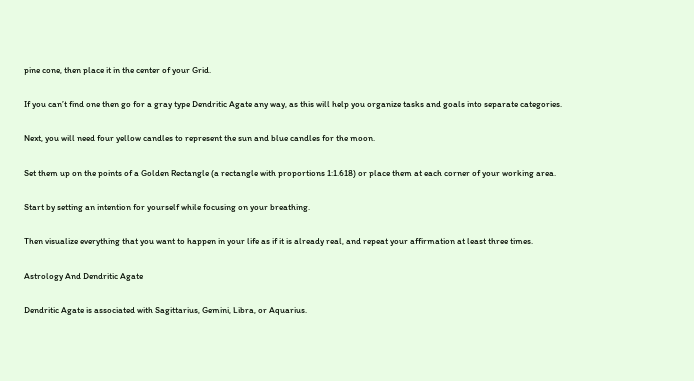pine cone, then place it in the center of your Grid.

If you can’t find one then go for a gray type Dendritic Agate any way, as this will help you organize tasks and goals into separate categories.

Next, you will need four yellow candles to represent the sun and blue candles for the moon.

Set them up on the points of a Golden Rectangle (a rectangle with proportions 1:1.618) or place them at each corner of your working area.

Start by setting an intention for yourself while focusing on your breathing.

Then visualize everything that you want to happen in your life as if it is already real, and repeat your affirmation at least three times.

Astrology And Dendritic Agate

Dendritic Agate is associated with Sagittarius, Gemini, Libra, or Aquarius.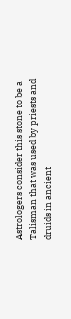Astrologers consider this stone to be a Talisman that was used by priests and druids in ancient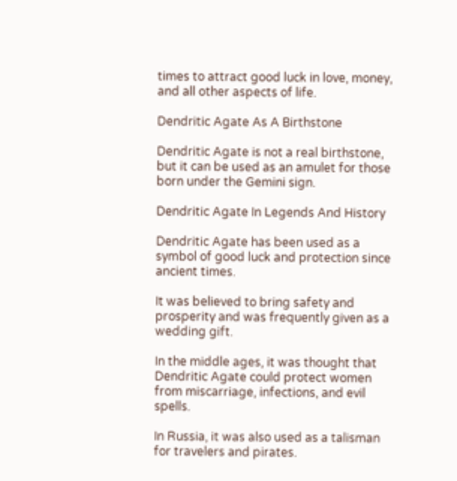times to attract good luck in love, money, and all other aspects of life.

Dendritic Agate As A Birthstone

Dendritic Agate is not a real birthstone, but it can be used as an amulet for those born under the Gemini sign.

Dendritic Agate In Legends And History

Dendritic Agate has been used as a symbol of good luck and protection since ancient times.

It was believed to bring safety and prosperity and was frequently given as a wedding gift.

In the middle ages, it was thought that Dendritic Agate could protect women from miscarriage, infections, and evil spells.

In Russia, it was also used as a talisman for travelers and pirates.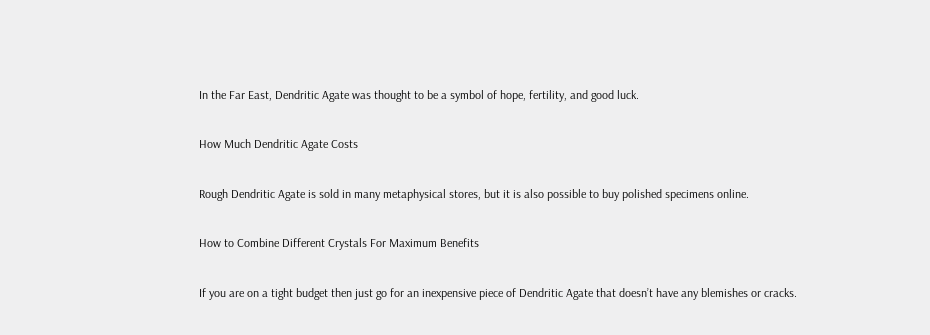In the Far East, Dendritic Agate was thought to be a symbol of hope, fertility, and good luck.

How Much Dendritic Agate Costs

Rough Dendritic Agate is sold in many metaphysical stores, but it is also possible to buy polished specimens online.

How to Combine Different Crystals For Maximum Benefits

If you are on a tight budget then just go for an inexpensive piece of Dendritic Agate that doesn’t have any blemishes or cracks.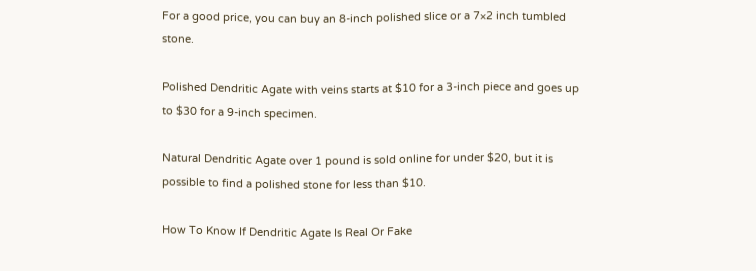For a good price, you can buy an 8-inch polished slice or a 7×2 inch tumbled stone.

Polished Dendritic Agate with veins starts at $10 for a 3-inch piece and goes up to $30 for a 9-inch specimen.

Natural Dendritic Agate over 1 pound is sold online for under $20, but it is possible to find a polished stone for less than $10.

How To Know If Dendritic Agate Is Real Or Fake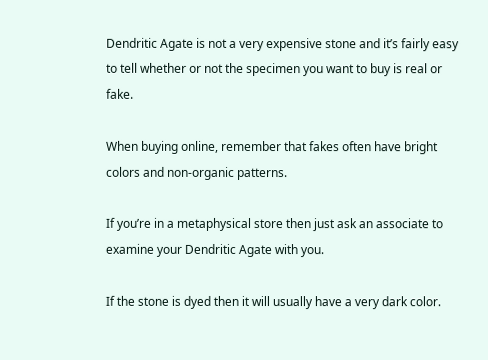Dendritic Agate is not a very expensive stone and it’s fairly easy to tell whether or not the specimen you want to buy is real or fake.

When buying online, remember that fakes often have bright colors and non-organic patterns.

If you’re in a metaphysical store then just ask an associate to examine your Dendritic Agate with you.

If the stone is dyed then it will usually have a very dark color.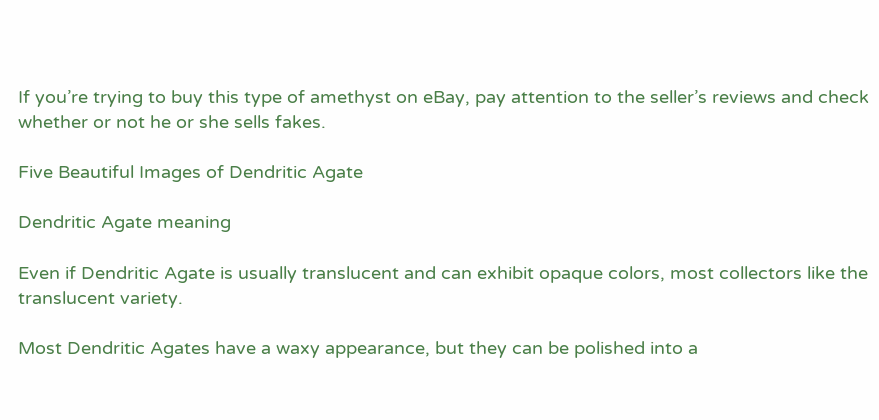If you’re trying to buy this type of amethyst on eBay, pay attention to the seller’s reviews and check whether or not he or she sells fakes.

Five Beautiful Images of Dendritic Agate

Dendritic Agate meaning

Even if Dendritic Agate is usually translucent and can exhibit opaque colors, most collectors like the translucent variety.

Most Dendritic Agates have a waxy appearance, but they can be polished into a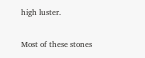high luster.

Most of these stones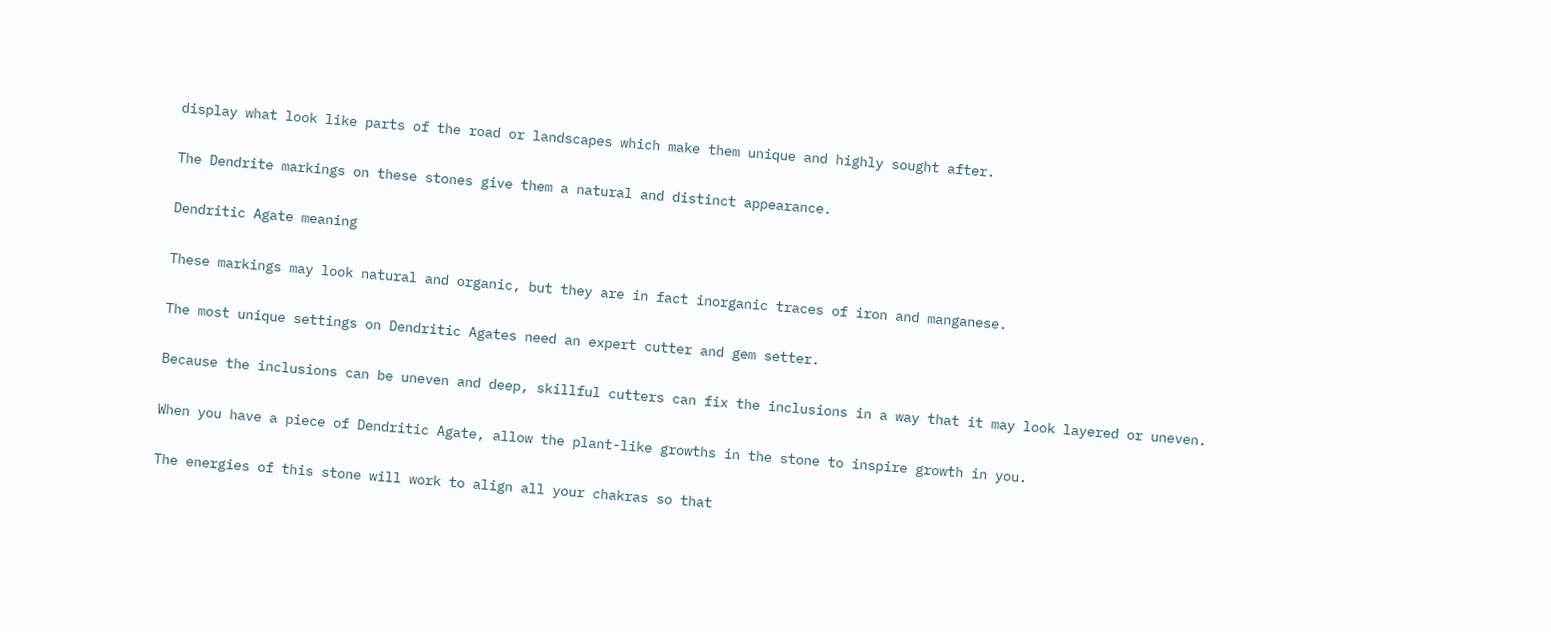display what look like parts of the road or landscapes which make them unique and highly sought after.

The Dendrite markings on these stones give them a natural and distinct appearance.

Dendritic Agate meaning

These markings may look natural and organic, but they are in fact inorganic traces of iron and manganese.

The most unique settings on Dendritic Agates need an expert cutter and gem setter.

Because the inclusions can be uneven and deep, skillful cutters can fix the inclusions in a way that it may look layered or uneven.

When you have a piece of Dendritic Agate, allow the plant-like growths in the stone to inspire growth in you.

The energies of this stone will work to align all your chakras so that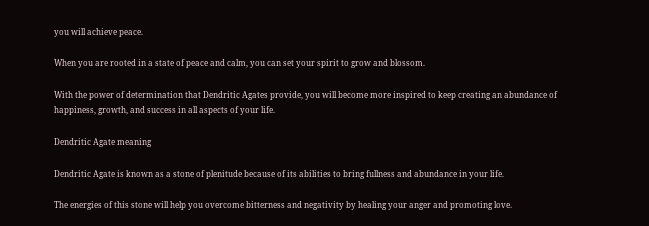you will achieve peace.

When you are rooted in a state of peace and calm, you can set your spirit to grow and blossom.

With the power of determination that Dendritic Agates provide, you will become more inspired to keep creating an abundance of happiness, growth, and success in all aspects of your life.

Dendritic Agate meaning

Dendritic Agate is known as a stone of plenitude because of its abilities to bring fullness and abundance in your life.

The energies of this stone will help you overcome bitterness and negativity by healing your anger and promoting love.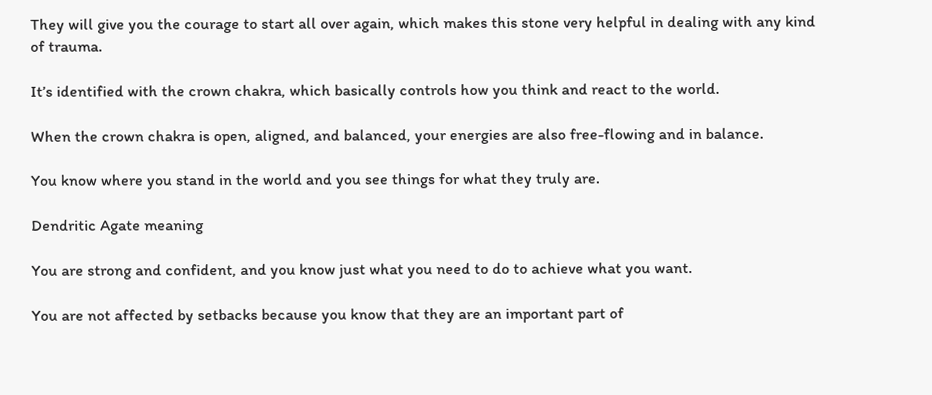They will give you the courage to start all over again, which makes this stone very helpful in dealing with any kind of trauma.

It’s identified with the crown chakra, which basically controls how you think and react to the world.

When the crown chakra is open, aligned, and balanced, your energies are also free-flowing and in balance.

You know where you stand in the world and you see things for what they truly are.

Dendritic Agate meaning

You are strong and confident, and you know just what you need to do to achieve what you want.

You are not affected by setbacks because you know that they are an important part of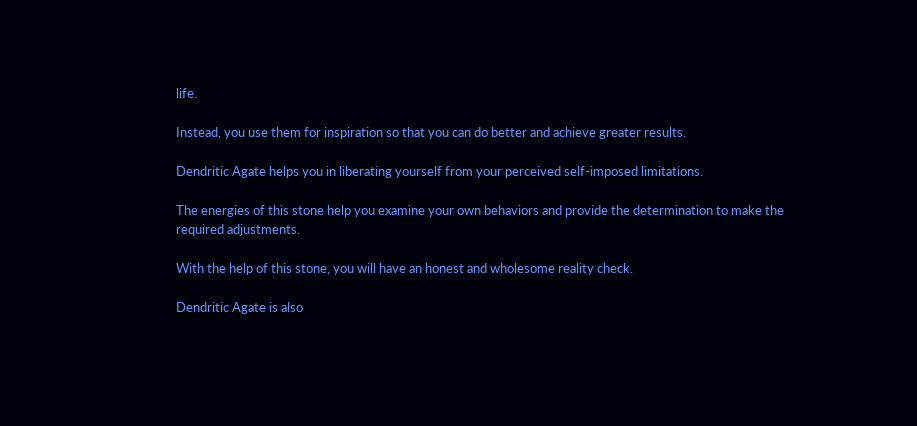life.

Instead, you use them for inspiration so that you can do better and achieve greater results.

Dendritic Agate helps you in liberating yourself from your perceived self-imposed limitations.

The energies of this stone help you examine your own behaviors and provide the determination to make the required adjustments.

With the help of this stone, you will have an honest and wholesome reality check.

Dendritic Agate is also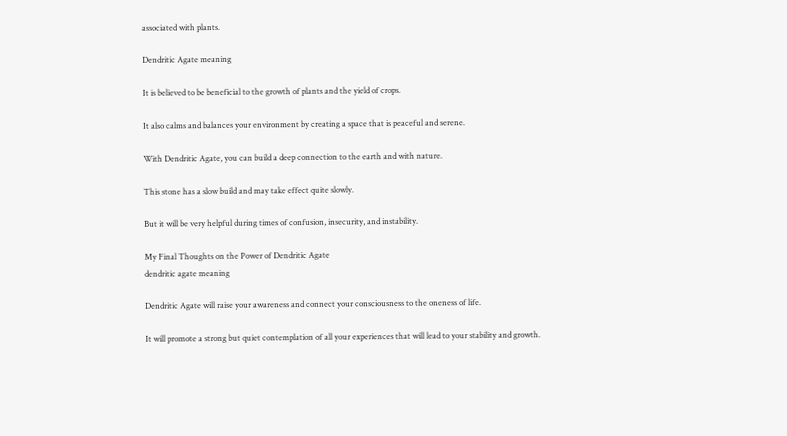associated with plants.

Dendritic Agate meaning

It is believed to be beneficial to the growth of plants and the yield of crops.

It also calms and balances your environment by creating a space that is peaceful and serene.

With Dendritic Agate, you can build a deep connection to the earth and with nature.

This stone has a slow build and may take effect quite slowly.

But it will be very helpful during times of confusion, insecurity, and instability.

My Final Thoughts on the Power of Dendritic Agate
dendritic agate meaning

Dendritic Agate will raise your awareness and connect your consciousness to the oneness of life.

It will promote a strong but quiet contemplation of all your experiences that will lead to your stability and growth.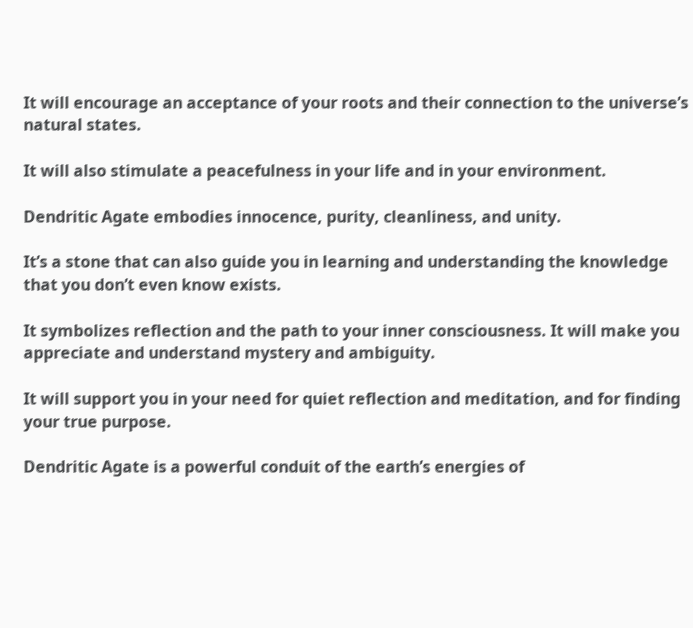It will encourage an acceptance of your roots and their connection to the universe’s natural states.

It will also stimulate a peacefulness in your life and in your environment.

Dendritic Agate embodies innocence, purity, cleanliness, and unity.

It’s a stone that can also guide you in learning and understanding the knowledge that you don’t even know exists.

It symbolizes reflection and the path to your inner consciousness. It will make you appreciate and understand mystery and ambiguity.

It will support you in your need for quiet reflection and meditation, and for finding your true purpose.

Dendritic Agate is a powerful conduit of the earth’s energies of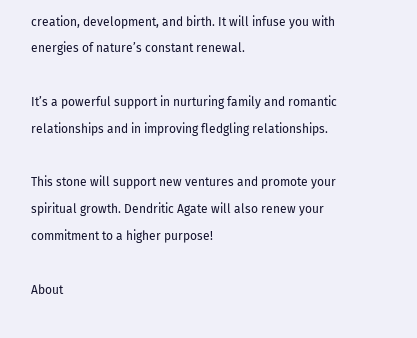creation, development, and birth. It will infuse you with energies of nature’s constant renewal.

It’s a powerful support in nurturing family and romantic relationships and in improving fledgling relationships.

This stone will support new ventures and promote your spiritual growth. Dendritic Agate will also renew your commitment to a higher purpose!

About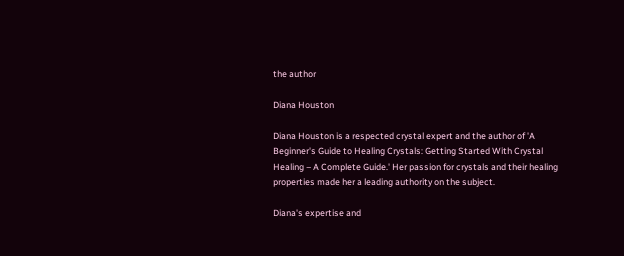the author

Diana Houston

Diana Houston is a respected crystal expert and the author of 'A Beginner's Guide to Healing Crystals: Getting Started With Crystal Healing – A Complete Guide.' Her passion for crystals and their healing properties made her a leading authority on the subject.

Diana's expertise and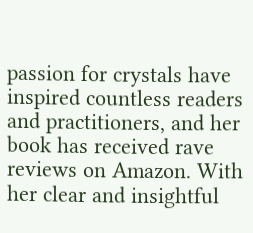passion for crystals have inspired countless readers and practitioners, and her book has received rave reviews on Amazon. With her clear and insightful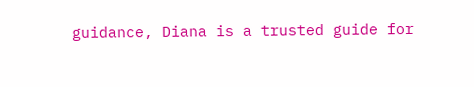guidance, Diana is a trusted guide for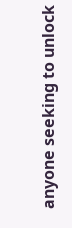anyone seeking to unlock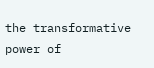the transformative power of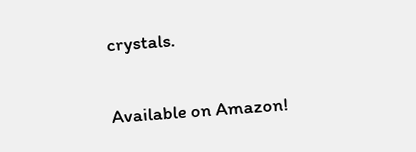crystals.

Available on Amazon!